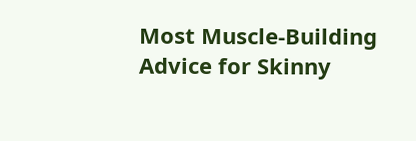Most Muscle-Building Advice for Skinny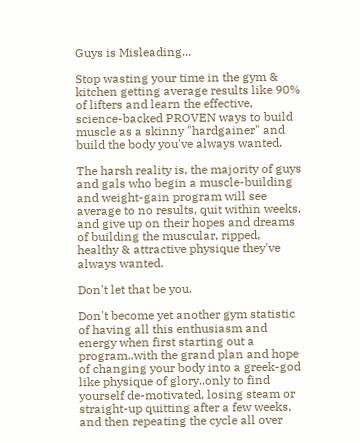Guys is Misleading...

Stop wasting your time in the gym & kitchen getting average results like 90% of lifters and learn the effective, science-backed PROVEN ways to build muscle as a skinny "hardgainer" and build the body you've always wanted.

The harsh reality is, the majority of guys and gals who begin a muscle-building and weight-gain program will see average to no results, quit within weeks, and give up on their hopes and dreams of building the muscular, ripped, healthy & attractive physique they've always wanted.

Don't let that be you.

Don't become yet another gym statistic of having all this enthusiasm and energy when first starting out a program..with the grand plan and hope of changing your body into a greek-god like physique of glory..only to find yourself de-motivated, losing steam or straight-up quitting after a few weeks, and then repeating the cycle all over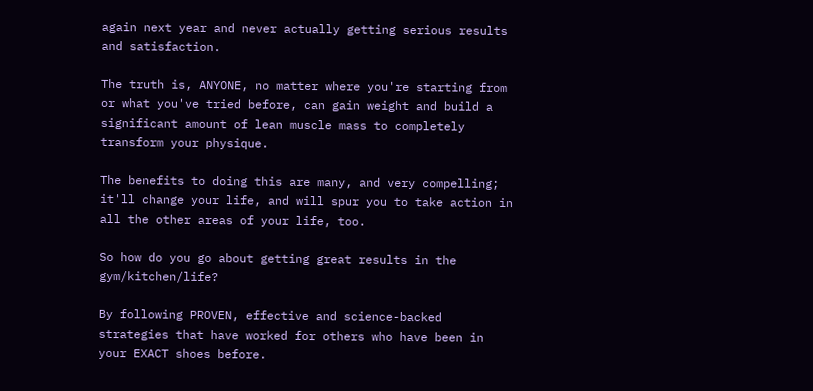again next year and never actually getting serious results and satisfaction.

The truth is, ANYONE, no matter where you're starting from or what you've tried before, can gain weight and build a significant amount of lean muscle mass to completely transform your physique.

The benefits to doing this are many, and very compelling; it'll change your life, and will spur you to take action in all the other areas of your life, too.

So how do you go about getting great results in the gym/kitchen/life?

By following PROVEN, effective and science-backed strategies that have worked for others who have been in your EXACT shoes before.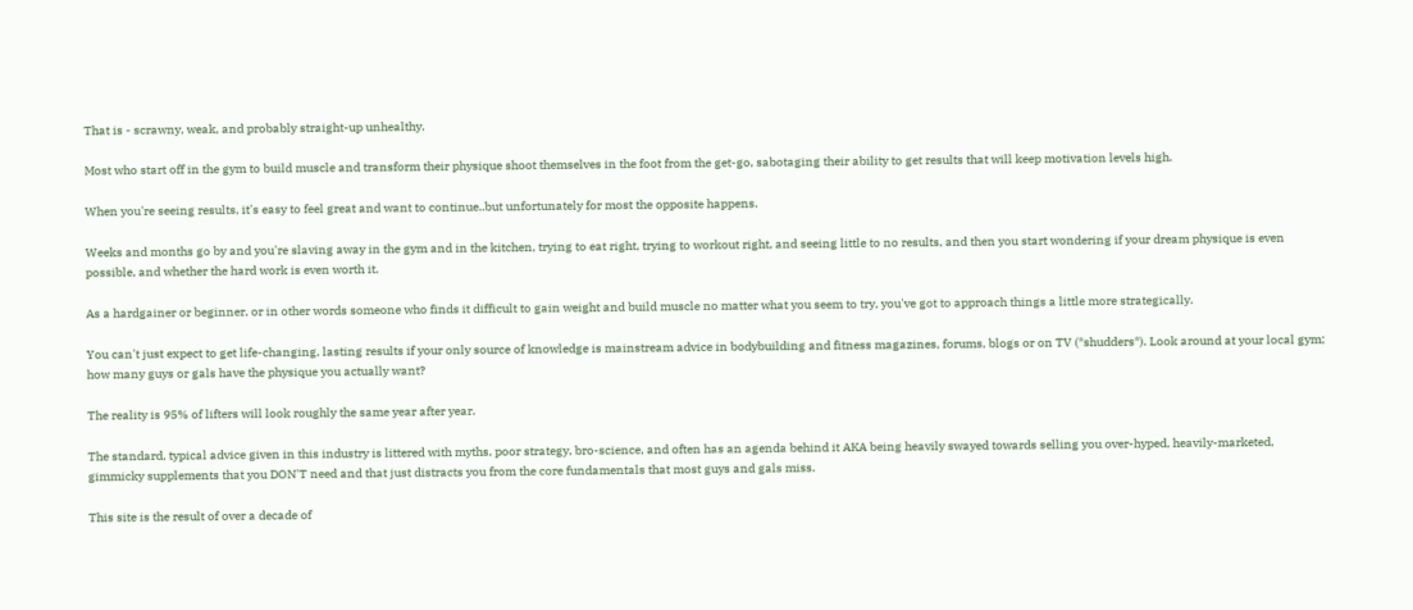That is - scrawny, weak, and probably straight-up unhealthy.

Most who start off in the gym to build muscle and transform their physique shoot themselves in the foot from the get-go, sabotaging their ability to get results that will keep motivation levels high.

When you're seeing results, it's easy to feel great and want to continue..but unfortunately for most the opposite happens.

Weeks and months go by and you're slaving away in the gym and in the kitchen, trying to eat right, trying to workout right, and seeing little to no results, and then you start wondering if your dream physique is even possible, and whether the hard work is even worth it.

As a hardgainer or beginner, or in other words someone who finds it difficult to gain weight and build muscle no matter what you seem to try, you've got to approach things a little more strategically.

You can't just expect to get life-changing, lasting results if your only source of knowledge is mainstream advice in bodybuilding and fitness magazines, forums, blogs or on TV (*shudders*). Look around at your local gym; how many guys or gals have the physique you actually want?

The reality is 95% of lifters will look roughly the same year after year.

The standard, typical advice given in this industry is littered with myths, poor strategy, bro-science, and often has an agenda behind it AKA being heavily swayed towards selling you over-hyped, heavily-marketed, gimmicky supplements that you DON'T need and that just distracts you from the core fundamentals that most guys and gals miss.

This site is the result of over a decade of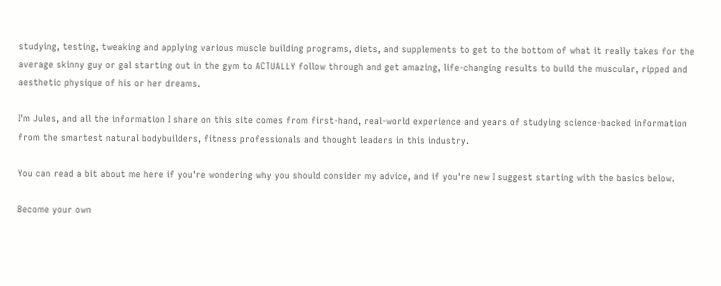studying, testing, tweaking and applying various muscle building programs, diets, and supplements to get to the bottom of what it really takes for the average skinny guy or gal starting out in the gym to ACTUALLY follow through and get amazing, life-changing results to build the muscular, ripped and aesthetic physique of his or her dreams.

I'm Jules, and all the information I share on this site comes from first-hand, real-world experience and years of studying science-backed information from the smartest natural bodybuilders, fitness professionals and thought leaders in this industry.

You can read a bit about me here if you're wondering why you should consider my advice, and if you're new I suggest starting with the basics below.

Become your own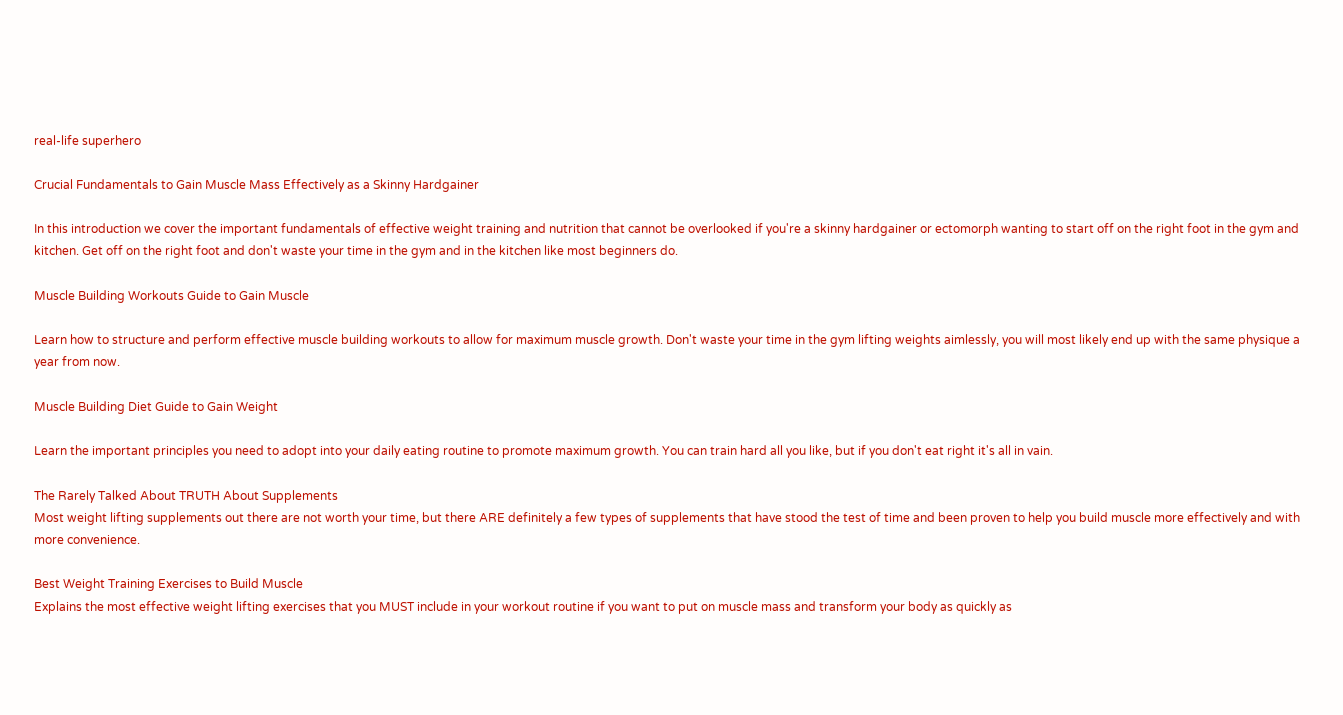real-life superhero

Crucial Fundamentals to Gain Muscle Mass Effectively as a Skinny Hardgainer

In this introduction we cover the important fundamentals of effective weight training and nutrition that cannot be overlooked if you're a skinny hardgainer or ectomorph wanting to start off on the right foot in the gym and kitchen. Get off on the right foot and don't waste your time in the gym and in the kitchen like most beginners do.

Muscle Building Workouts Guide to Gain Muscle

Learn how to structure and perform effective muscle building workouts to allow for maximum muscle growth. Don't waste your time in the gym lifting weights aimlessly, you will most likely end up with the same physique a year from now.

Muscle Building Diet Guide to Gain Weight

Learn the important principles you need to adopt into your daily eating routine to promote maximum growth. You can train hard all you like, but if you don't eat right it's all in vain.

The Rarely Talked About TRUTH About Supplements
Most weight lifting supplements out there are not worth your time, but there ARE definitely a few types of supplements that have stood the test of time and been proven to help you build muscle more effectively and with more convenience.

Best Weight Training Exercises to Build Muscle
Explains the most effective weight lifting exercises that you MUST include in your workout routine if you want to put on muscle mass and transform your body as quickly as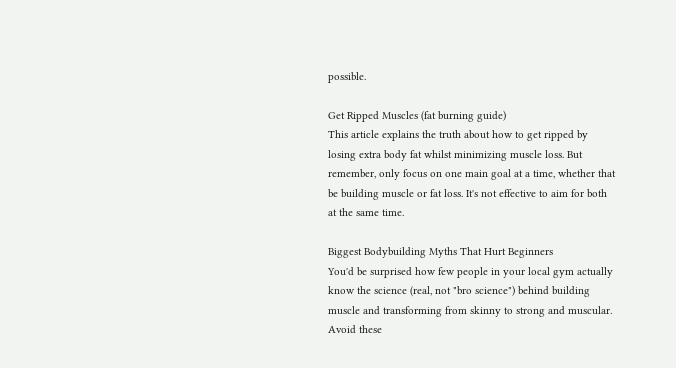possible.

Get Ripped Muscles (fat burning guide)
This article explains the truth about how to get ripped by losing extra body fat whilst minimizing muscle loss. But remember, only focus on one main goal at a time, whether that be building muscle or fat loss. It's not effective to aim for both at the same time.

Biggest Bodybuilding Myths That Hurt Beginners
You'd be surprised how few people in your local gym actually know the science (real, not "bro science") behind building muscle and transforming from skinny to strong and muscular. Avoid these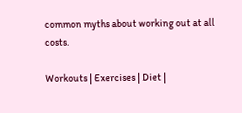common myths about working out at all costs.

Workouts | Exercises | Diet |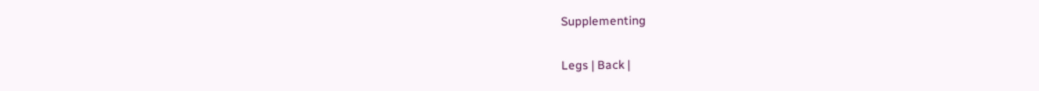Supplementing

Legs | Back |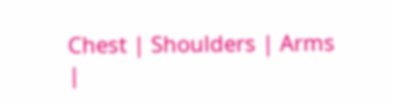Chest | Shoulders | Arms |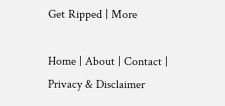Get Ripped | More

Home | About | Contact | Privacy & Disclaimer